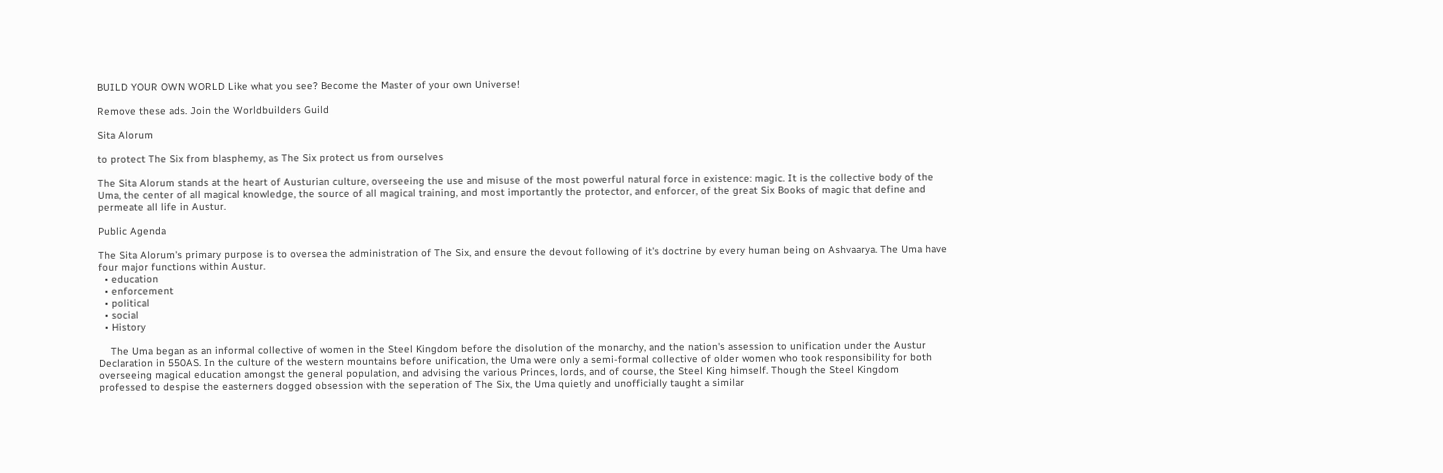BUILD YOUR OWN WORLD Like what you see? Become the Master of your own Universe!

Remove these ads. Join the Worldbuilders Guild

Sita Alorum

to protect The Six from blasphemy, as The Six protect us from ourselves

The Sita Alorum stands at the heart of Austurian culture, overseeing the use and misuse of the most powerful natural force in existence: magic. It is the collective body of the Uma, the center of all magical knowledge, the source of all magical training, and most importantly the protector, and enforcer, of the great Six Books of magic that define and permeate all life in Austur.

Public Agenda

The Sita Alorum's primary purpose is to oversea the administration of The Six, and ensure the devout following of it's doctrine by every human being on Ashvaarya. The Uma have four major functions within Austur.
  • education
  • enforcement
  • political
  • social
  • History

    The Uma began as an informal collective of women in the Steel Kingdom before the disolution of the monarchy, and the nation's assession to unification under the Austur Declaration in 550AS. In the culture of the western mountains before unification, the Uma were only a semi-formal collective of older women who took responsibility for both overseeing magical education amongst the general population, and advising the various Princes, lords, and of course, the Steel King himself. Though the Steel Kingdom professed to despise the easterners dogged obsession with the seperation of The Six, the Uma quietly and unofficially taught a similar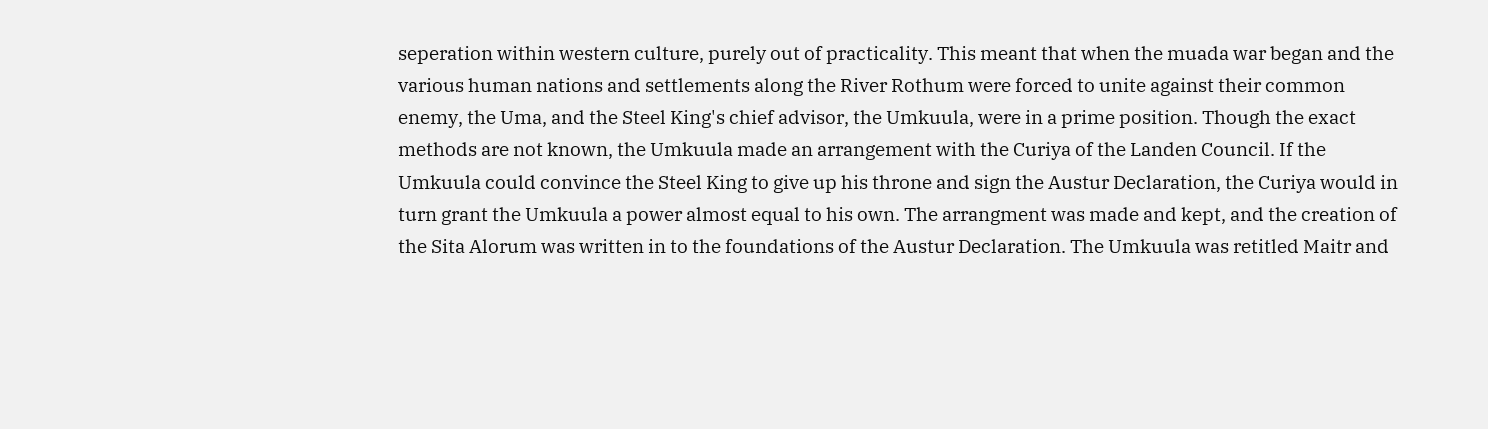seperation within western culture, purely out of practicality. This meant that when the muada war began and the various human nations and settlements along the River Rothum were forced to unite against their common enemy, the Uma, and the Steel King's chief advisor, the Umkuula, were in a prime position. Though the exact methods are not known, the Umkuula made an arrangement with the Curiya of the Landen Council. If the Umkuula could convince the Steel King to give up his throne and sign the Austur Declaration, the Curiya would in turn grant the Umkuula a power almost equal to his own. The arrangment was made and kept, and the creation of the Sita Alorum was written in to the foundations of the Austur Declaration. The Umkuula was retitled Maitr and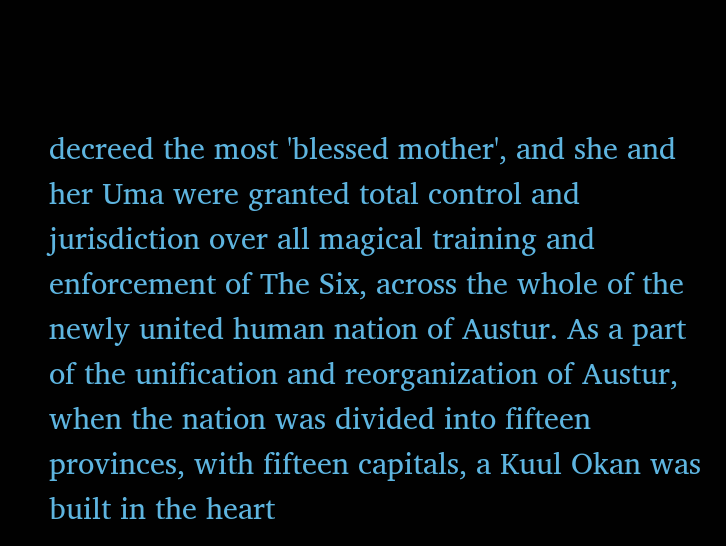decreed the most 'blessed mother', and she and her Uma were granted total control and jurisdiction over all magical training and enforcement of The Six, across the whole of the newly united human nation of Austur. As a part of the unification and reorganization of Austur, when the nation was divided into fifteen provinces, with fifteen capitals, a Kuul Okan was built in the heart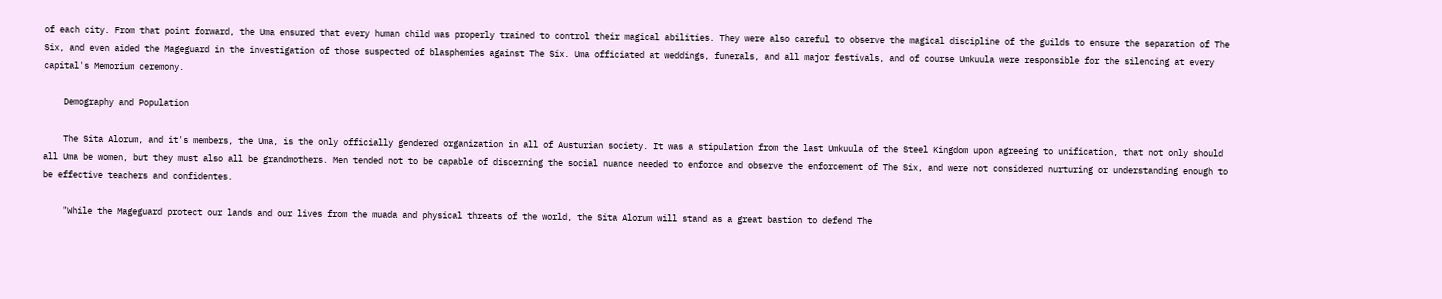of each city. From that point forward, the Uma ensured that every human child was properly trained to control their magical abilities. They were also careful to observe the magical discipline of the guilds to ensure the separation of The Six, and even aided the Mageguard in the investigation of those suspected of blasphemies against The Six. Uma officiated at weddings, funerals, and all major festivals, and of course Umkuula were responsible for the silencing at every capital's Memorium ceremony.

    Demography and Population

    The Sita Alorum, and it's members, the Uma, is the only officially gendered organization in all of Austurian society. It was a stipulation from the last Umkuula of the Steel Kingdom upon agreeing to unification, that not only should all Uma be women, but they must also all be grandmothers. Men tended not to be capable of discerning the social nuance needed to enforce and observe the enforcement of The Six, and were not considered nurturing or understanding enough to be effective teachers and confidentes.

    "While the Mageguard protect our lands and our lives from the muada and physical threats of the world, the Sita Alorum will stand as a great bastion to defend The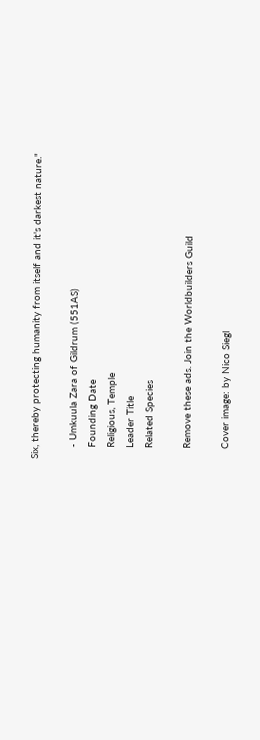Six, thereby protecting humanity from itself and it's darkest nature."

    - Umkuula Zara of Gildrum (551AS)
    Founding Date
    Religious, Temple
    Leader Title
    Related Species

    Remove these ads. Join the Worldbuilders Guild

    Cover image: by Nico Siegl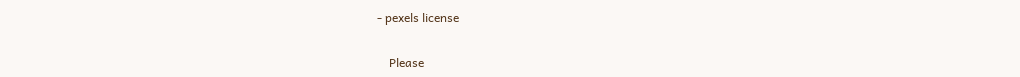- pexels license


    Please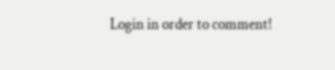Login in order to comment!